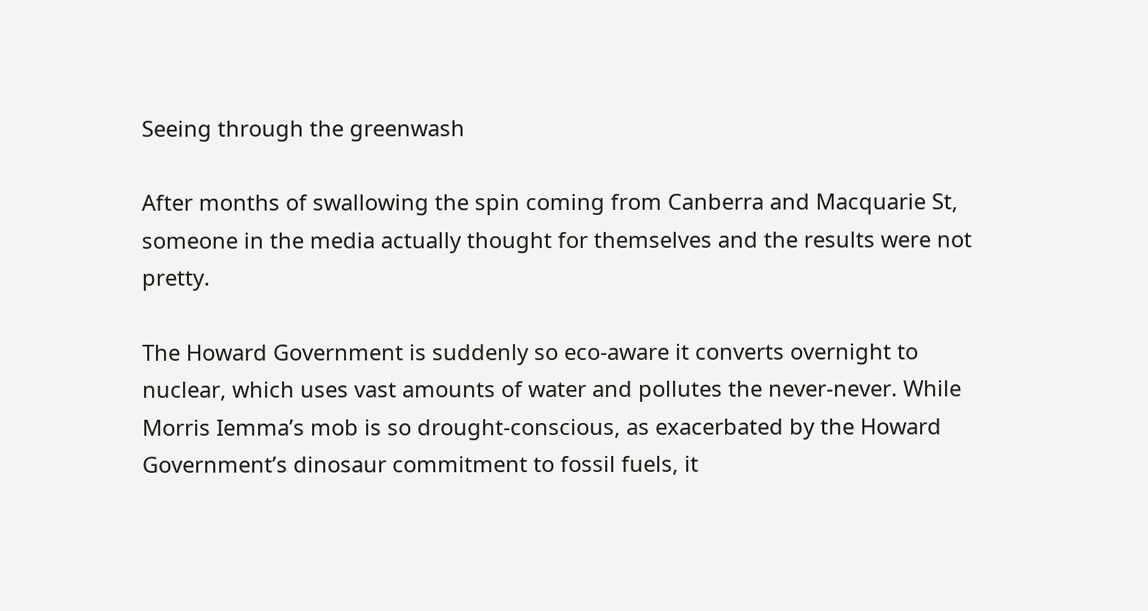Seeing through the greenwash

After months of swallowing the spin coming from Canberra and Macquarie St, someone in the media actually thought for themselves and the results were not pretty.

The Howard Government is suddenly so eco-aware it converts overnight to nuclear, which uses vast amounts of water and pollutes the never-never. While Morris Iemma’s mob is so drought-conscious, as exacerbated by the Howard Government’s dinosaur commitment to fossil fuels, it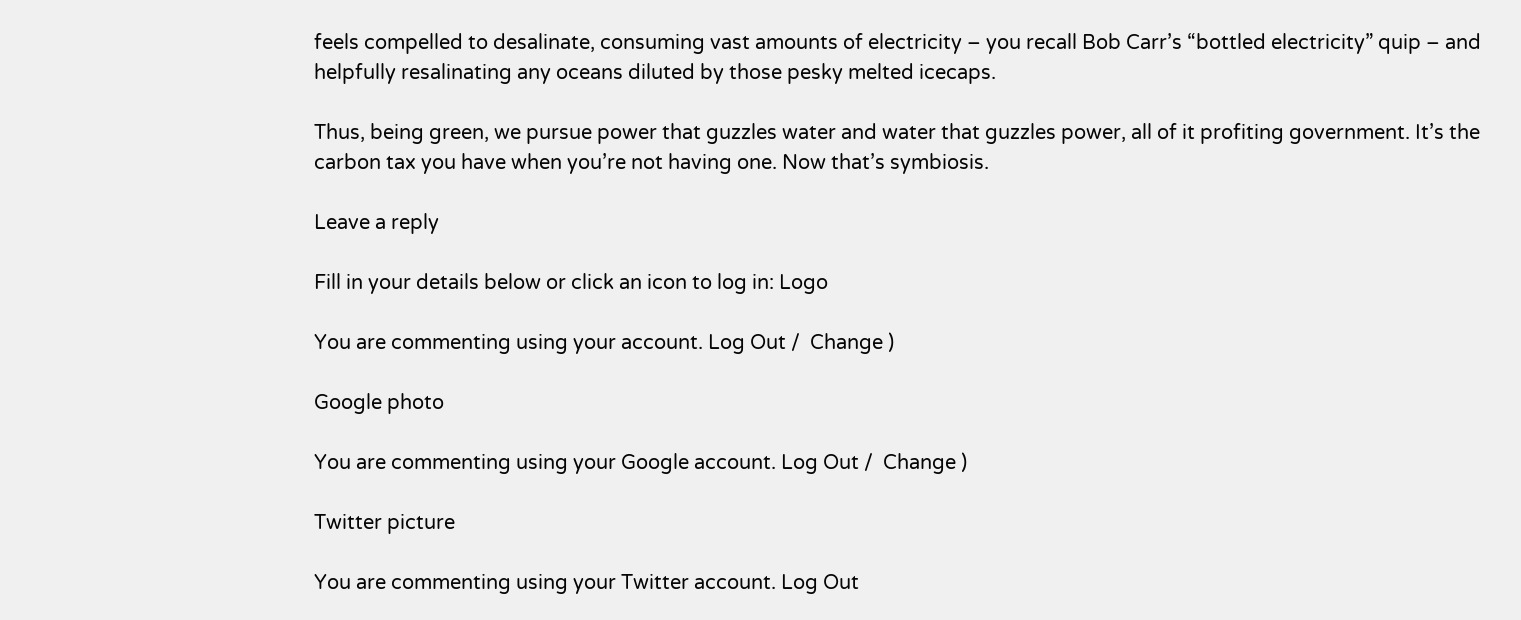feels compelled to desalinate, consuming vast amounts of electricity – you recall Bob Carr’s “bottled electricity” quip – and helpfully resalinating any oceans diluted by those pesky melted icecaps.

Thus, being green, we pursue power that guzzles water and water that guzzles power, all of it profiting government. It’s the carbon tax you have when you’re not having one. Now that’s symbiosis.

Leave a reply

Fill in your details below or click an icon to log in: Logo

You are commenting using your account. Log Out /  Change )

Google photo

You are commenting using your Google account. Log Out /  Change )

Twitter picture

You are commenting using your Twitter account. Log Out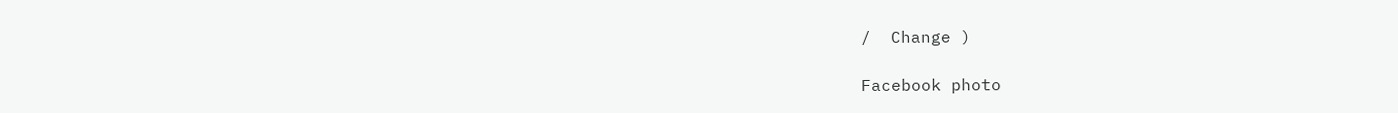/  Change )

Facebook photo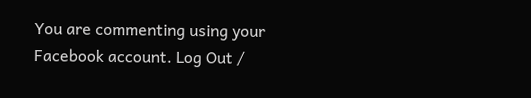You are commenting using your Facebook account. Log Out /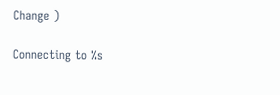Change )

Connecting to %s